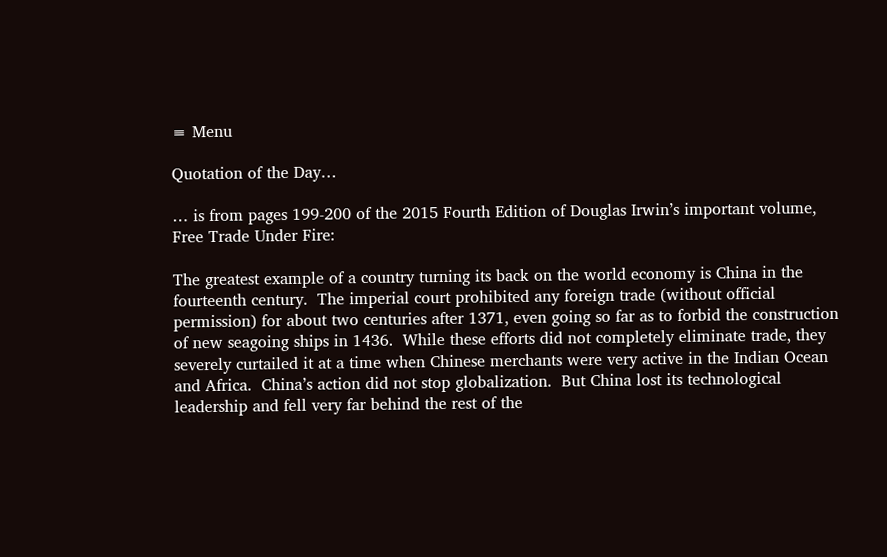≡ Menu

Quotation of the Day…

… is from pages 199-200 of the 2015 Fourth Edition of Douglas Irwin’s important volume, Free Trade Under Fire:

The greatest example of a country turning its back on the world economy is China in the fourteenth century.  The imperial court prohibited any foreign trade (without official permission) for about two centuries after 1371, even going so far as to forbid the construction of new seagoing ships in 1436.  While these efforts did not completely eliminate trade, they severely curtailed it at a time when Chinese merchants were very active in the Indian Ocean and Africa.  China’s action did not stop globalization.  But China lost its technological leadership and fell very far behind the rest of the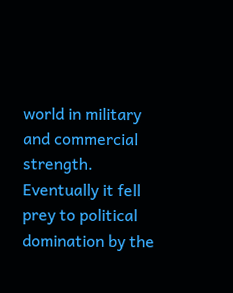world in military and commercial strength.  Eventually it fell prey to political domination by the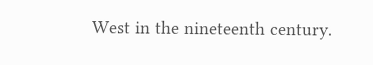West in the nineteenth century.